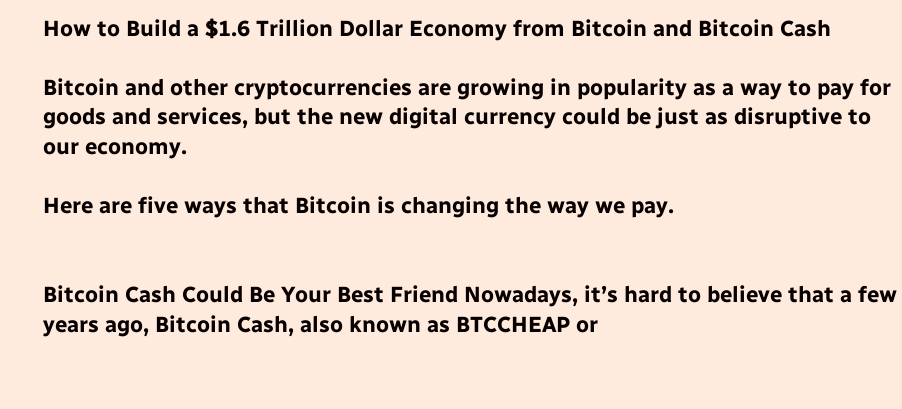How to Build a $1.6 Trillion Dollar Economy from Bitcoin and Bitcoin Cash

Bitcoin and other cryptocurrencies are growing in popularity as a way to pay for goods and services, but the new digital currency could be just as disruptive to our economy.

Here are five ways that Bitcoin is changing the way we pay.


Bitcoin Cash Could Be Your Best Friend Nowadays, it’s hard to believe that a few years ago, Bitcoin Cash, also known as BTCCHEAP or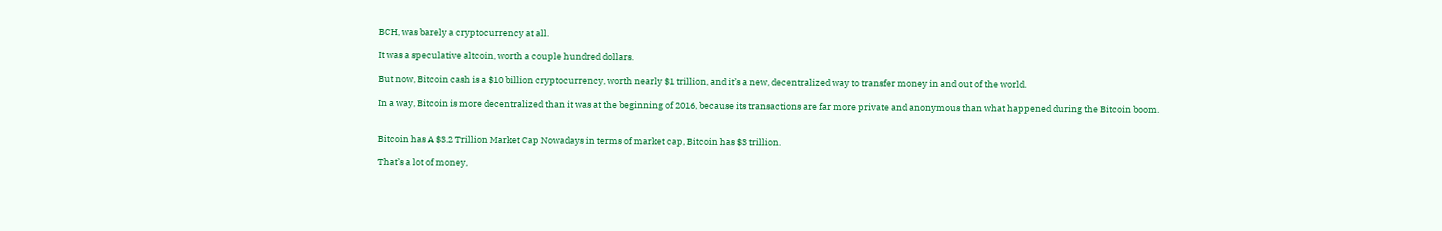BCH, was barely a cryptocurrency at all.

It was a speculative altcoin, worth a couple hundred dollars.

But now, Bitcoin cash is a $10 billion cryptocurrency, worth nearly $1 trillion, and it’s a new, decentralized way to transfer money in and out of the world.

In a way, Bitcoin is more decentralized than it was at the beginning of 2016, because its transactions are far more private and anonymous than what happened during the Bitcoin boom.


Bitcoin has A $3.2 Trillion Market Cap Nowadays in terms of market cap, Bitcoin has $3 trillion.

That’s a lot of money,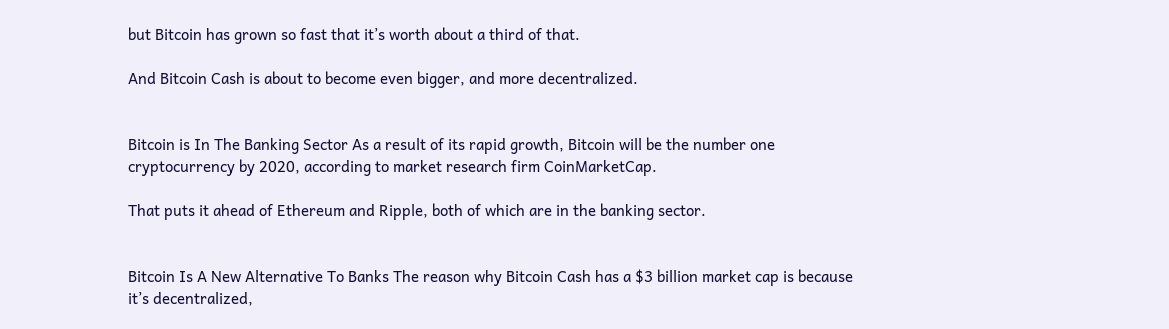but Bitcoin has grown so fast that it’s worth about a third of that.

And Bitcoin Cash is about to become even bigger, and more decentralized.


Bitcoin is In The Banking Sector As a result of its rapid growth, Bitcoin will be the number one cryptocurrency by 2020, according to market research firm CoinMarketCap.

That puts it ahead of Ethereum and Ripple, both of which are in the banking sector.


Bitcoin Is A New Alternative To Banks The reason why Bitcoin Cash has a $3 billion market cap is because it’s decentralized,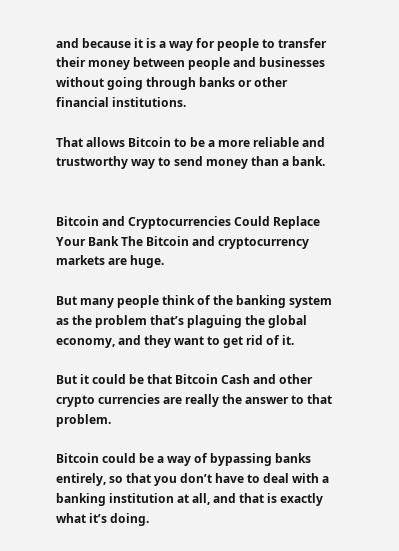and because it is a way for people to transfer their money between people and businesses without going through banks or other financial institutions.

That allows Bitcoin to be a more reliable and trustworthy way to send money than a bank.


Bitcoin and Cryptocurrencies Could Replace Your Bank The Bitcoin and cryptocurrency markets are huge.

But many people think of the banking system as the problem that’s plaguing the global economy, and they want to get rid of it.

But it could be that Bitcoin Cash and other crypto currencies are really the answer to that problem.

Bitcoin could be a way of bypassing banks entirely, so that you don’t have to deal with a banking institution at all, and that is exactly what it’s doing.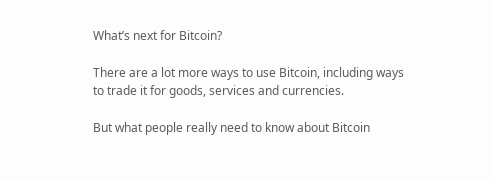What’s next for Bitcoin?

There are a lot more ways to use Bitcoin, including ways to trade it for goods, services and currencies.

But what people really need to know about Bitcoin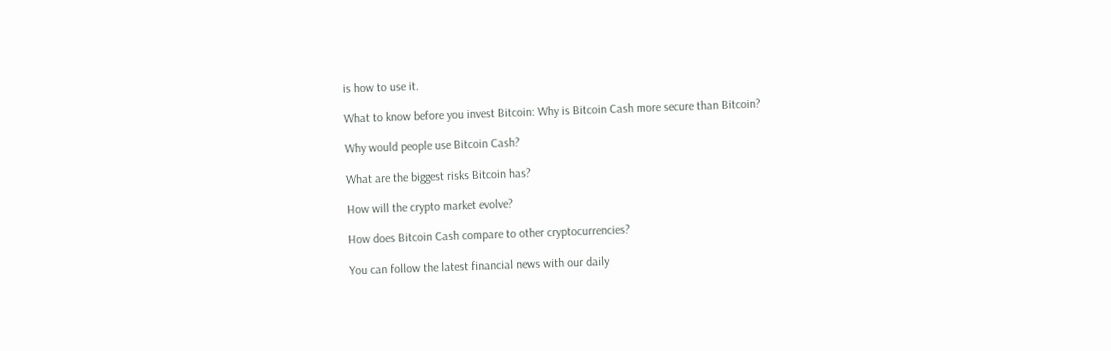is how to use it.

What to know before you invest Bitcoin: Why is Bitcoin Cash more secure than Bitcoin?

Why would people use Bitcoin Cash?

What are the biggest risks Bitcoin has?

How will the crypto market evolve?

How does Bitcoin Cash compare to other cryptocurrencies?

You can follow the latest financial news with our daily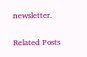newsletter.

Related Posts